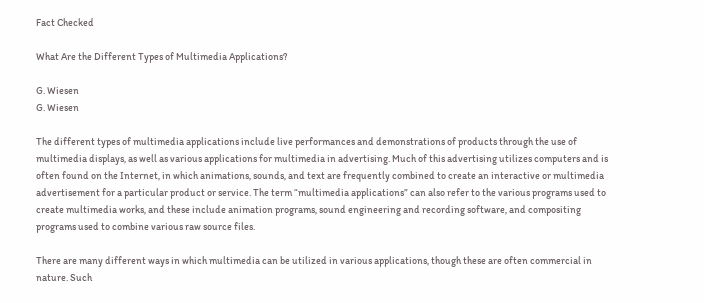Fact Checked

What Are the Different Types of Multimedia Applications?

G. Wiesen
G. Wiesen

The different types of multimedia applications include live performances and demonstrations of products through the use of multimedia displays, as well as various applications for multimedia in advertising. Much of this advertising utilizes computers and is often found on the Internet, in which animations, sounds, and text are frequently combined to create an interactive or multimedia advertisement for a particular product or service. The term “multimedia applications” can also refer to the various programs used to create multimedia works, and these include animation programs, sound engineering and recording software, and compositing programs used to combine various raw source files.

There are many different ways in which multimedia can be utilized in various applications, though these are often commercial in nature. Such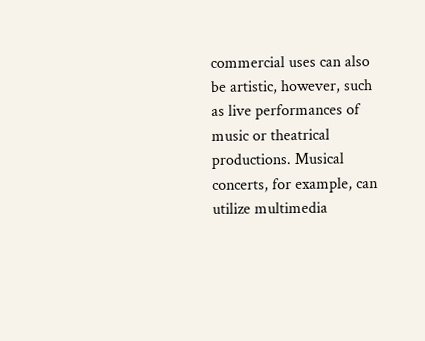commercial uses can also be artistic, however, such as live performances of music or theatrical productions. Musical concerts, for example, can utilize multimedia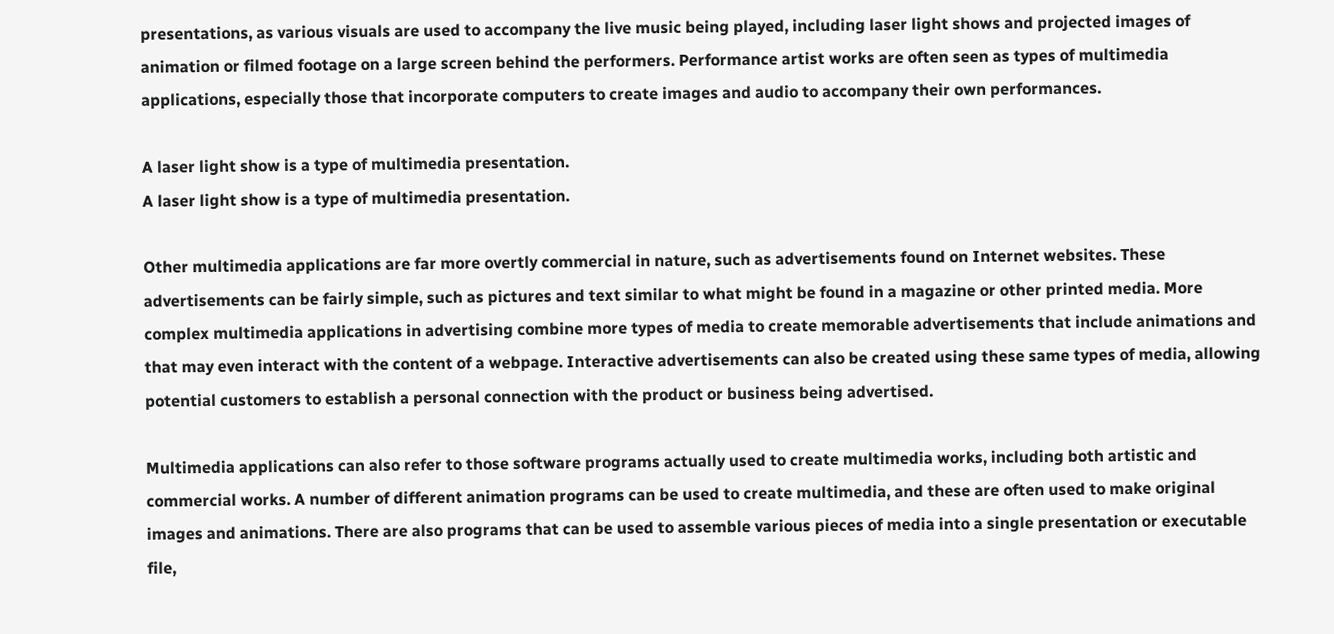presentations, as various visuals are used to accompany the live music being played, including laser light shows and projected images of animation or filmed footage on a large screen behind the performers. Performance artist works are often seen as types of multimedia applications, especially those that incorporate computers to create images and audio to accompany their own performances.

A laser light show is a type of multimedia presentation.
A laser light show is a type of multimedia presentation.

Other multimedia applications are far more overtly commercial in nature, such as advertisements found on Internet websites. These advertisements can be fairly simple, such as pictures and text similar to what might be found in a magazine or other printed media. More complex multimedia applications in advertising combine more types of media to create memorable advertisements that include animations and that may even interact with the content of a webpage. Interactive advertisements can also be created using these same types of media, allowing potential customers to establish a personal connection with the product or business being advertised.

Multimedia applications can also refer to those software programs actually used to create multimedia works, including both artistic and commercial works. A number of different animation programs can be used to create multimedia, and these are often used to make original images and animations. There are also programs that can be used to assemble various pieces of media into a single presentation or executable file,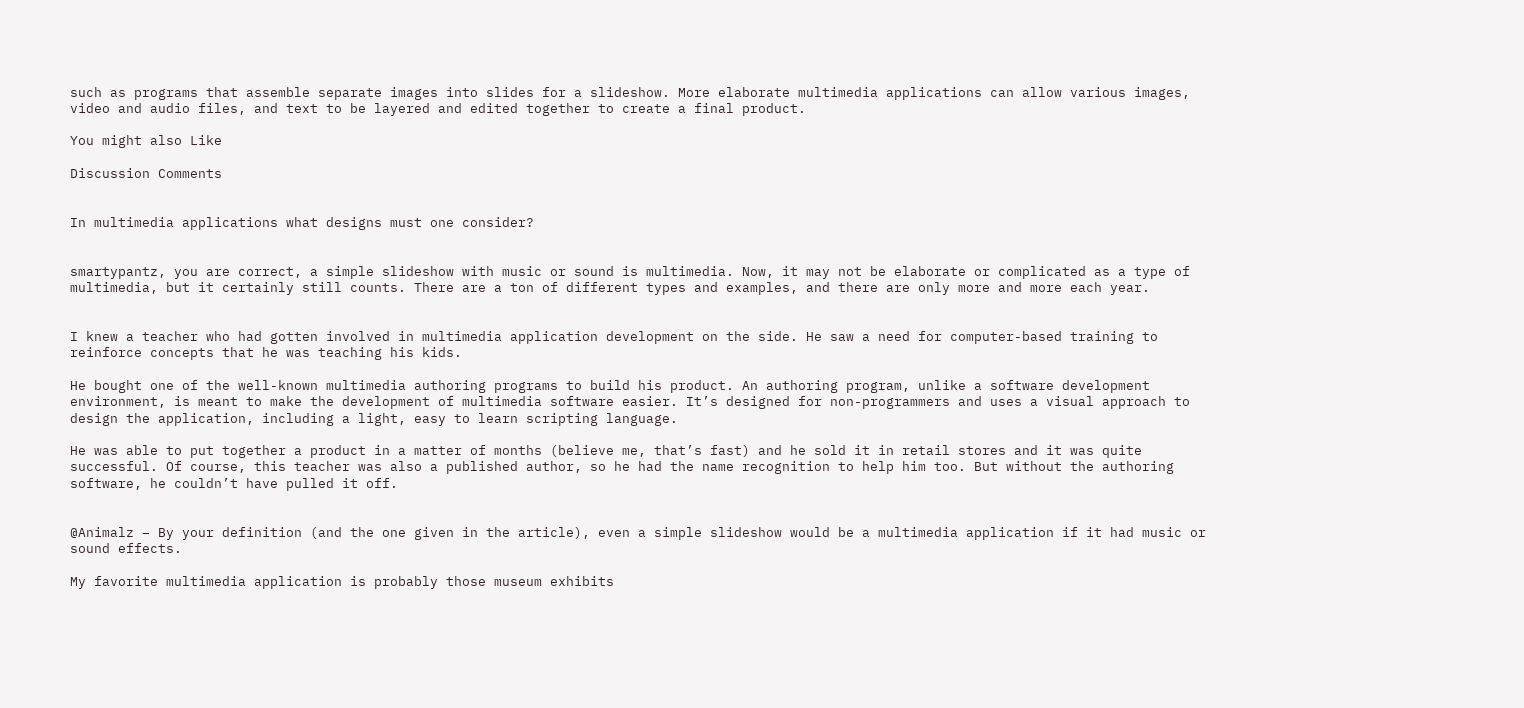such as programs that assemble separate images into slides for a slideshow. More elaborate multimedia applications can allow various images, video and audio files, and text to be layered and edited together to create a final product.

You might also Like

Discussion Comments


In multimedia applications what designs must one consider?


smartypantz, you are correct, a simple slideshow with music or sound is multimedia. Now, it may not be elaborate or complicated as a type of multimedia, but it certainly still counts. There are a ton of different types and examples, and there are only more and more each year.


I knew a teacher who had gotten involved in multimedia application development on the side. He saw a need for computer-based training to reinforce concepts that he was teaching his kids.

He bought one of the well-known multimedia authoring programs to build his product. An authoring program, unlike a software development environment, is meant to make the development of multimedia software easier. It’s designed for non-programmers and uses a visual approach to design the application, including a light, easy to learn scripting language.

He was able to put together a product in a matter of months (believe me, that’s fast) and he sold it in retail stores and it was quite successful. Of course, this teacher was also a published author, so he had the name recognition to help him too. But without the authoring software, he couldn’t have pulled it off.


@Animalz – By your definition (and the one given in the article), even a simple slideshow would be a multimedia application if it had music or sound effects.

My favorite multimedia application is probably those museum exhibits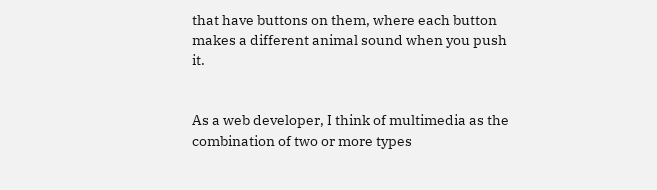that have buttons on them, where each button makes a different animal sound when you push it.


As a web developer, I think of multimedia as the combination of two or more types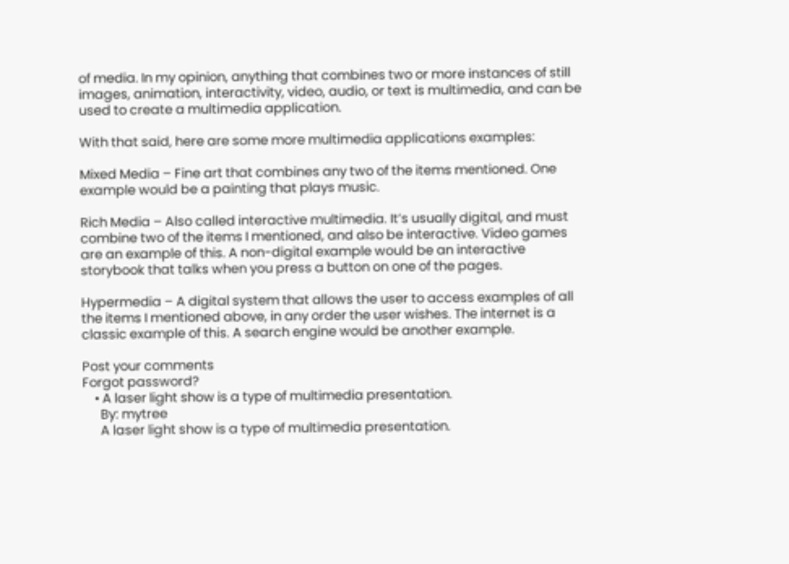of media. In my opinion, anything that combines two or more instances of still images, animation, interactivity, video, audio, or text is multimedia, and can be used to create a multimedia application.

With that said, here are some more multimedia applications examples:

Mixed Media – Fine art that combines any two of the items mentioned. One example would be a painting that plays music.

Rich Media – Also called interactive multimedia. It’s usually digital, and must combine two of the items I mentioned, and also be interactive. Video games are an example of this. A non-digital example would be an interactive storybook that talks when you press a button on one of the pages.

Hypermedia – A digital system that allows the user to access examples of all the items I mentioned above, in any order the user wishes. The internet is a classic example of this. A search engine would be another example.

Post your comments
Forgot password?
    • A laser light show is a type of multimedia presentation.
      By: mytree
      A laser light show is a type of multimedia presentation.